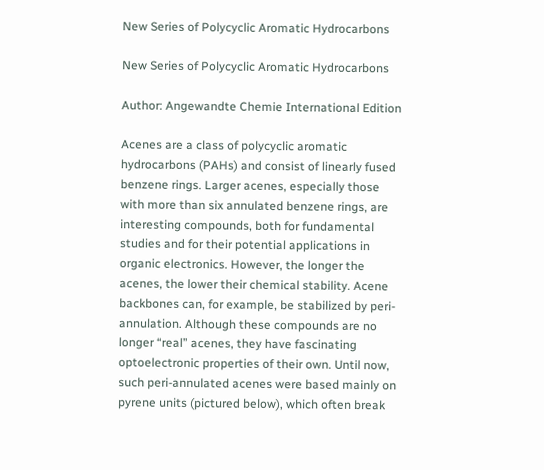New Series of Polycyclic Aromatic Hydrocarbons

New Series of Polycyclic Aromatic Hydrocarbons

Author: Angewandte Chemie International Edition

Acenes are a class of polycyclic aromatic hydrocarbons (PAHs) and consist of linearly fused benzene rings. Larger acenes, especially those with more than six annulated benzene rings, are interesting compounds, both for fundamental studies and for their potential applications in organic electronics. However, the longer the acenes, the lower their chemical stability. Acene backbones can, for example, be stabilized by peri-annulation. Although these compounds are no longer “real” acenes, they have fascinating optoelectronic properties of their own. Until now, such peri-annulated acenes were based mainly on pyrene units (pictured below), which often break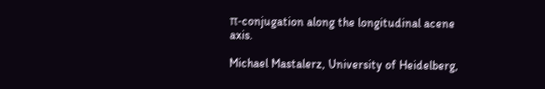π-conjugation along the longitudinal acene axis.

Michael Mastalerz, University of Heidelberg,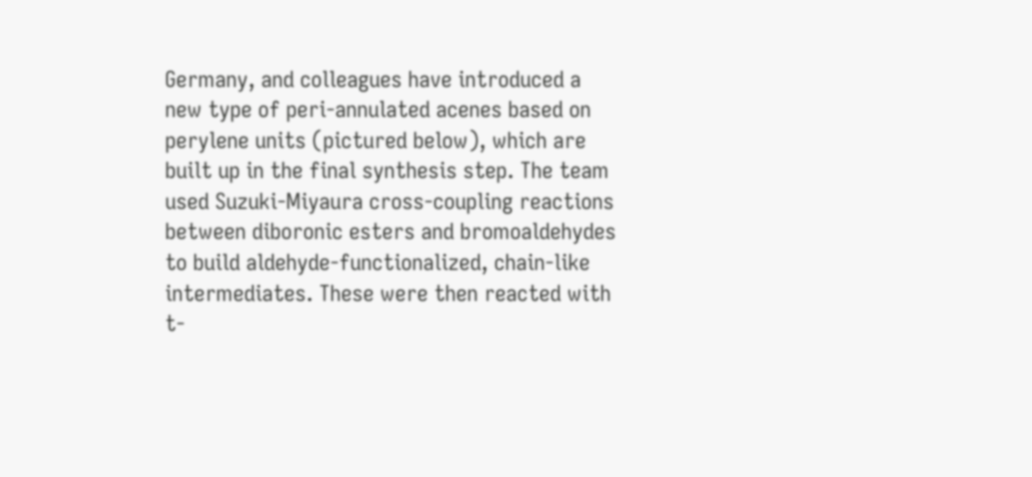Germany, and colleagues have introduced a new type of peri-annulated acenes based on perylene units (pictured below), which are built up in the final synthesis step. The team used Suzuki-Miyaura cross-coupling reactions between diboronic esters and bromoaldehydes to build aldehyde-functionalized, chain-like intermediates. These were then reacted with t-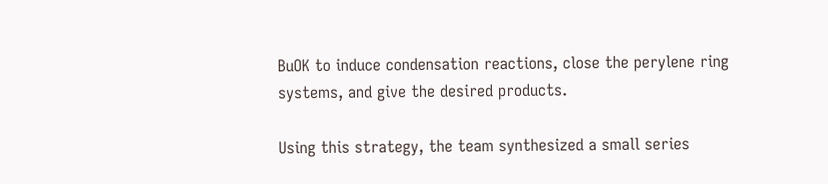BuOK to induce condensation reactions, close the perylene ring systems, and give the desired products.

Using this strategy, the team synthesized a small series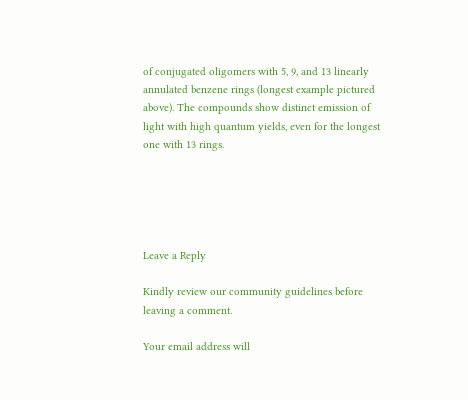of conjugated oligomers with 5, 9, and 13 linearly annulated benzene rings (longest example pictured above). The compounds show distinct emission of light with high quantum yields, even for the longest one with 13 rings.





Leave a Reply

Kindly review our community guidelines before leaving a comment.

Your email address will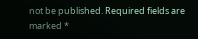not be published. Required fields are marked *